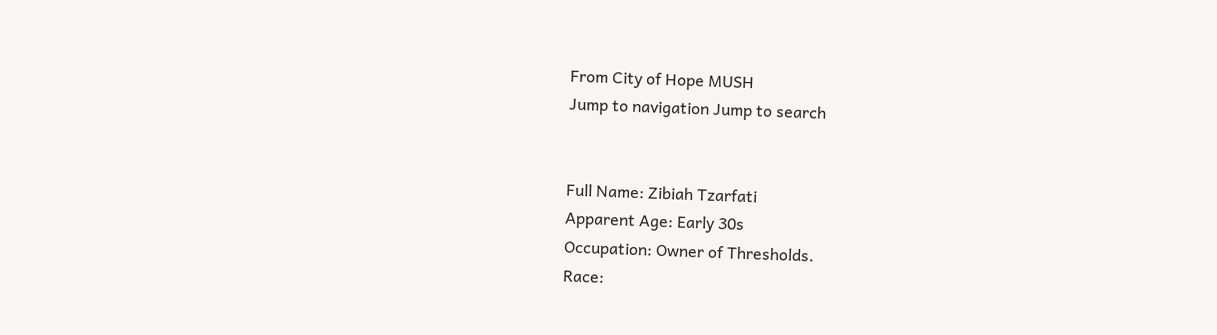From City of Hope MUSH
Jump to navigation Jump to search


Full Name: Zibiah Tzarfati
Apparent Age: Early 30s
Occupation: Owner of Thresholds.
Race: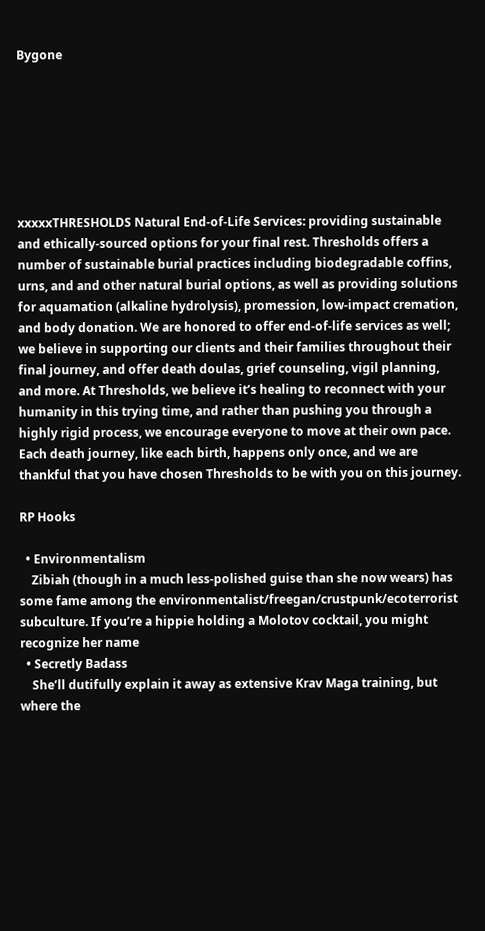Bygone







xxxxxTHRESHOLDS Natural End-of-Life Services: providing sustainable and ethically-sourced options for your final rest. Thresholds offers a number of sustainable burial practices including biodegradable coffins, urns, and and other natural burial options, as well as providing solutions for aquamation (alkaline hydrolysis), promession, low-impact cremation, and body donation. We are honored to offer end-of-life services as well; we believe in supporting our clients and their families throughout their final journey, and offer death doulas, grief counseling, vigil planning, and more. At Thresholds, we believe it’s healing to reconnect with your humanity in this trying time, and rather than pushing you through a highly rigid process, we encourage everyone to move at their own pace. Each death journey, like each birth, happens only once, and we are thankful that you have chosen Thresholds to be with you on this journey.

RP Hooks

  • Environmentalism
    Zibiah (though in a much less-polished guise than she now wears) has some fame among the environmentalist/freegan/crustpunk/ecoterrorist subculture. If you’re a hippie holding a Molotov cocktail, you might recognize her name
  • Secretly Badass
    She’ll dutifully explain it away as extensive Krav Maga training, but where the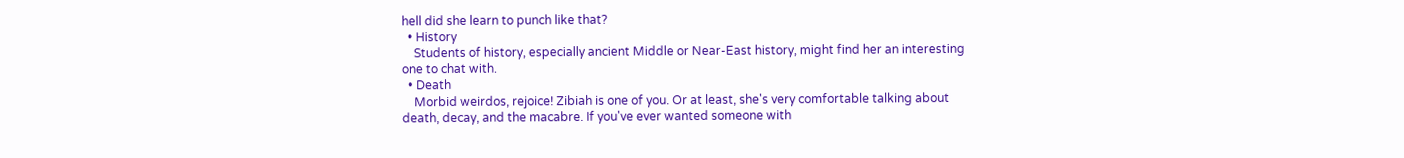hell did she learn to punch like that?
  • History
    Students of history, especially ancient Middle or Near-East history, might find her an interesting one to chat with.
  • Death
    Morbid weirdos, rejoice! Zibiah is one of you. Or at least, she's very comfortable talking about death, decay, and the macabre. If you've ever wanted someone with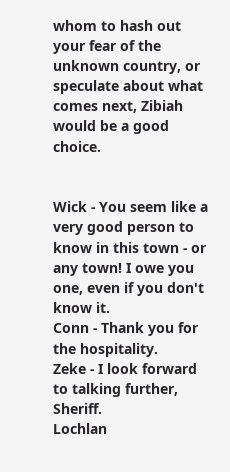whom to hash out your fear of the unknown country, or speculate about what comes next, Zibiah would be a good choice.


Wick - You seem like a very good person to know in this town - or any town! I owe you one, even if you don't know it.
Conn - Thank you for the hospitality.
Zeke - I look forward to talking further, Sheriff.
Lochlan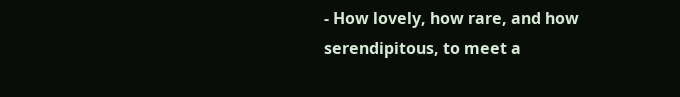- How lovely, how rare, and how serendipitous, to meet a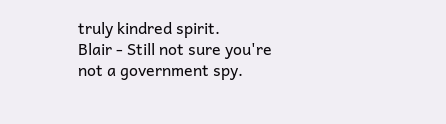truly kindred spirit.
Blair - Still not sure you're not a government spy.